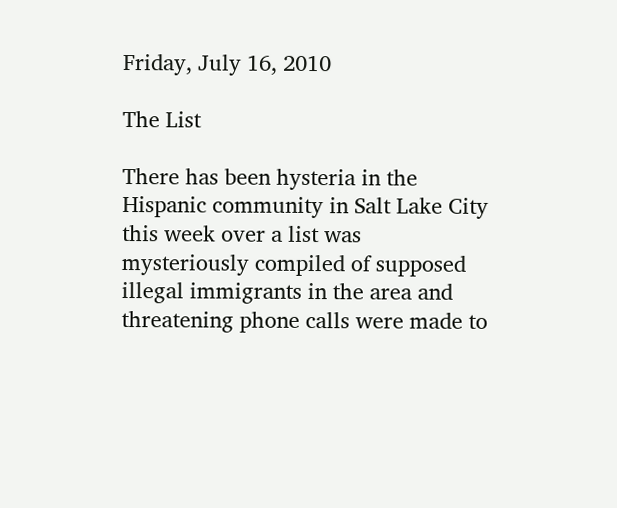Friday, July 16, 2010

The List

There has been hysteria in the Hispanic community in Salt Lake City this week over a list was mysteriously compiled of supposed illegal immigrants in the area and threatening phone calls were made to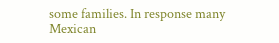some families. In response many Mexican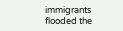immigrants flooded the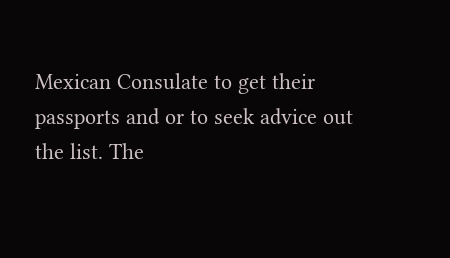Mexican Consulate to get their passports and or to seek advice out the list. The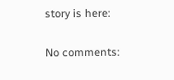story is here:

No comments: